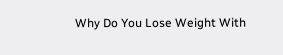Why Do You Lose Weight With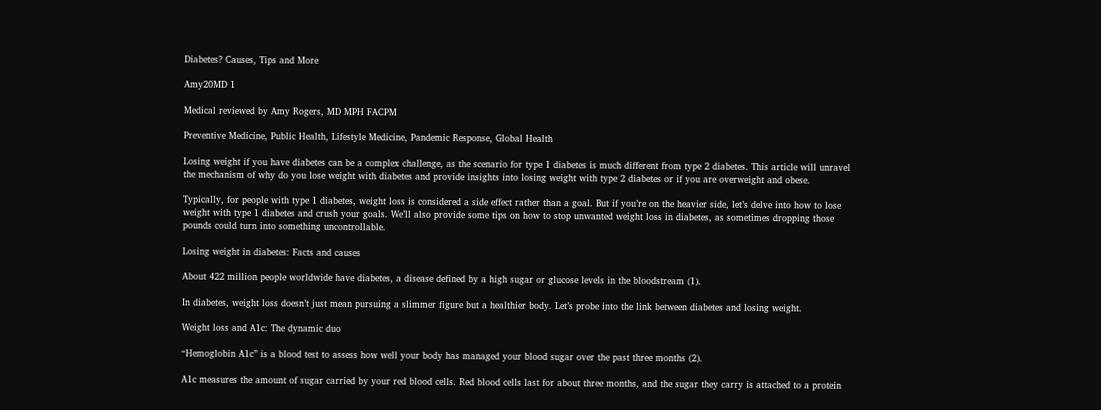Diabetes? Causes, Tips and More

Amy20MD 1

Medical reviewed by Amy Rogers, MD MPH FACPM

Preventive Medicine, Public Health, Lifestyle Medicine, Pandemic Response, Global Health

Losing weight if you have diabetes can be a complex challenge, as the scenario for type 1 diabetes is much different from type 2 diabetes. This article will unravel the mechanism of why do you lose weight with diabetes and provide insights into losing weight with type 2 diabetes or if you are overweight and obese.

Typically, for people with type 1 diabetes, weight loss is considered a side effect rather than a goal. But if you’re on the heavier side, let’s delve into how to lose weight with type 1 diabetes and crush your goals. We’ll also provide some tips on how to stop unwanted weight loss in diabetes, as sometimes dropping those pounds could turn into something uncontrollable.

Losing weight in diabetes: Facts and causes

About 422 million people worldwide have diabetes, a disease defined by a high sugar or glucose levels in the bloodstream (1).

In diabetes, weight loss doesn’t just mean pursuing a slimmer figure but a healthier body. Let’s probe into the link between diabetes and losing weight.

Weight loss and A1c: The dynamic duo

“Hemoglobin A1c” is a blood test to assess how well your body has managed your blood sugar over the past three months (2).

A1c measures the amount of sugar carried by your red blood cells. Red blood cells last for about three months, and the sugar they carry is attached to a protein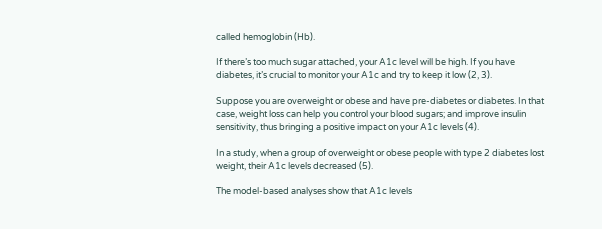called hemoglobin (Hb).

If there’s too much sugar attached, your A1c level will be high. If you have diabetes, it’s crucial to monitor your A1c and try to keep it low (2, 3).

Suppose you are overweight or obese and have pre-diabetes or diabetes. In that case, weight loss can help you control your blood sugars; and improve insulin sensitivity, thus bringing a positive impact on your A1c levels (4).

In a study, when a group of overweight or obese people with type 2 diabetes lost weight, their A1c levels decreased (5).

The model-based analyses show that A1c levels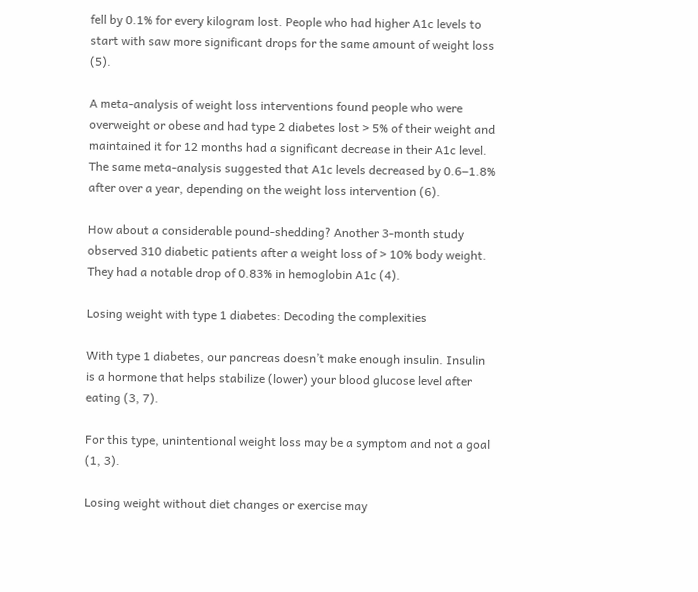fell by 0.1% for every kilogram lost. People who had higher A1c levels to start with saw more significant drops for the same amount of weight loss (5).

A meta-analysis of weight loss interventions found people who were overweight or obese and had type 2 diabetes lost > 5% of their weight and maintained it for 12 months had a significant decrease in their A1c level. The same meta-analysis suggested that A1c levels decreased by 0.6‒1.8% after over a year, depending on the weight loss intervention (6).

How about a considerable pound-shedding? Another 3-month study observed 310 diabetic patients after a weight loss of > 10% body weight. They had a notable drop of 0.83% in hemoglobin A1c (4).

Losing weight with type 1 diabetes: Decoding the complexities

With type 1 diabetes, our pancreas doesn’t make enough insulin. Insulin is a hormone that helps stabilize (lower) your blood glucose level after eating (3, 7).

For this type, unintentional weight loss may be a symptom and not a goal (1, 3).

Losing weight without diet changes or exercise may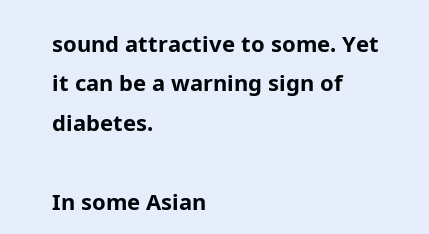sound attractive to some. Yet it can be a warning sign of diabetes.

In some Asian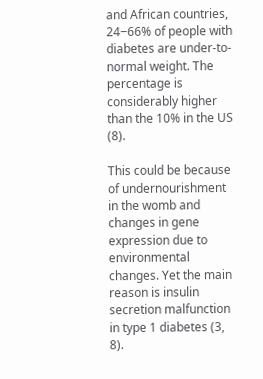and African countries, 24‒66% of people with diabetes are under-to-normal weight. The percentage is considerably higher than the 10% in the US (8).

This could be because of undernourishment in the womb and changes in gene expression due to environmental changes. Yet the main reason is insulin secretion malfunction in type 1 diabetes (3, 8).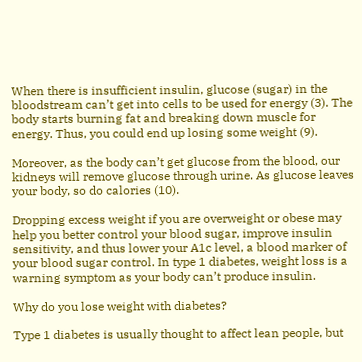When there is insufficient insulin, glucose (sugar) in the bloodstream can’t get into cells to be used for energy (3). The body starts burning fat and breaking down muscle for energy. Thus, you could end up losing some weight (9).

Moreover, as the body can’t get glucose from the blood, our kidneys will remove glucose through urine. As glucose leaves your body, so do calories (10).

Dropping excess weight if you are overweight or obese may help you better control your blood sugar, improve insulin sensitivity, and thus lower your A1c level, a blood marker of your blood sugar control. In type 1 diabetes, weight loss is a warning symptom as your body can’t produce insulin.

Why do you lose weight with diabetes?

Type 1 diabetes is usually thought to affect lean people, but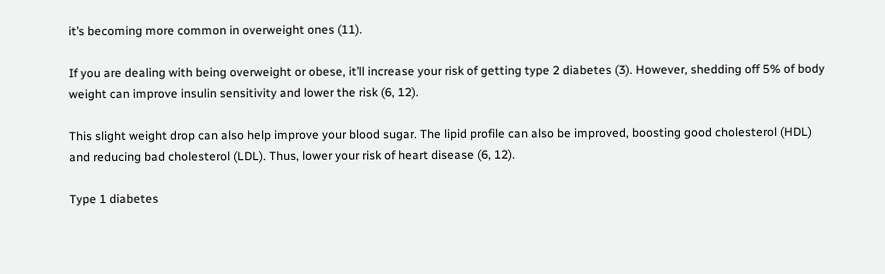it’s becoming more common in overweight ones (11).

If you are dealing with being overweight or obese, it’ll increase your risk of getting type 2 diabetes (3). However, shedding off 5% of body weight can improve insulin sensitivity and lower the risk (6, 12).

This slight weight drop can also help improve your blood sugar. The lipid profile can also be improved, boosting good cholesterol (HDL) and reducing bad cholesterol (LDL). Thus, lower your risk of heart disease (6, 12).

Type 1 diabetes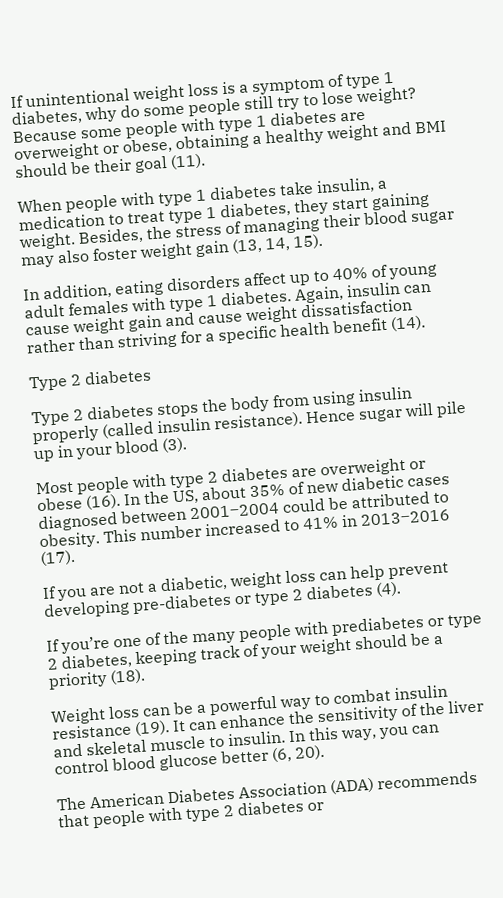If unintentional weight loss is a symptom of type 1 diabetes, why do some people still try to lose weight? Because some people with type 1 diabetes are overweight or obese, obtaining a healthy weight and BMI should be their goal (11).

When people with type 1 diabetes take insulin, a medication to treat type 1 diabetes, they start gaining weight. Besides, the stress of managing their blood sugar may also foster weight gain (13, 14, 15).

In addition, eating disorders affect up to 40% of young adult females with type 1 diabetes. Again, insulin can cause weight gain and cause weight dissatisfaction rather than striving for a specific health benefit (14).

Type 2 diabetes

Type 2 diabetes stops the body from using insulin properly (called insulin resistance). Hence sugar will pile up in your blood (3).

Most people with type 2 diabetes are overweight or obese (16). In the US, about 35% of new diabetic cases diagnosed between 2001‒2004 could be attributed to obesity. This number increased to 41% in 2013‒2016 (17).

If you are not a diabetic, weight loss can help prevent developing pre-diabetes or type 2 diabetes (4).

If you’re one of the many people with prediabetes or type 2 diabetes, keeping track of your weight should be a priority (18).

Weight loss can be a powerful way to combat insulin resistance (19). It can enhance the sensitivity of the liver and skeletal muscle to insulin. In this way, you can control blood glucose better (6, 20).

The American Diabetes Association (ADA) recommends that people with type 2 diabetes or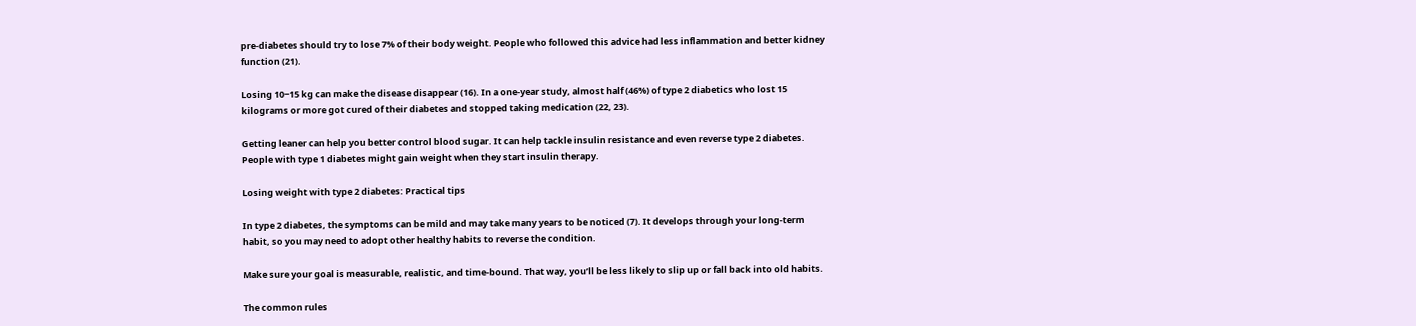pre-diabetes should try to lose 7% of their body weight. People who followed this advice had less inflammation and better kidney function (21).

Losing 10‒15 kg can make the disease disappear (16). In a one-year study, almost half (46%) of type 2 diabetics who lost 15 kilograms or more got cured of their diabetes and stopped taking medication (22, 23).

Getting leaner can help you better control blood sugar. It can help tackle insulin resistance and even reverse type 2 diabetes. People with type 1 diabetes might gain weight when they start insulin therapy.

Losing weight with type 2 diabetes: Practical tips

In type 2 diabetes, the symptoms can be mild and may take many years to be noticed (7). It develops through your long-term habit, so you may need to adopt other healthy habits to reverse the condition.

Make sure your goal is measurable, realistic, and time-bound. That way, you’ll be less likely to slip up or fall back into old habits.

The common rules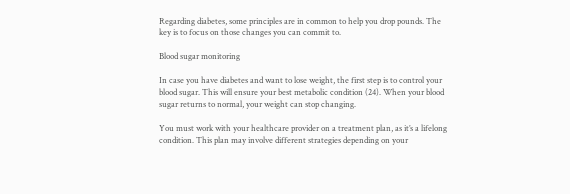Regarding diabetes, some principles are in common to help you drop pounds. The key is to focus on those changes you can commit to.

Blood sugar monitoring

In case you have diabetes and want to lose weight, the first step is to control your blood sugar. This will ensure your best metabolic condition (24). When your blood sugar returns to normal, your weight can stop changing.

You must work with your healthcare provider on a treatment plan, as it’s a lifelong condition. This plan may involve different strategies depending on your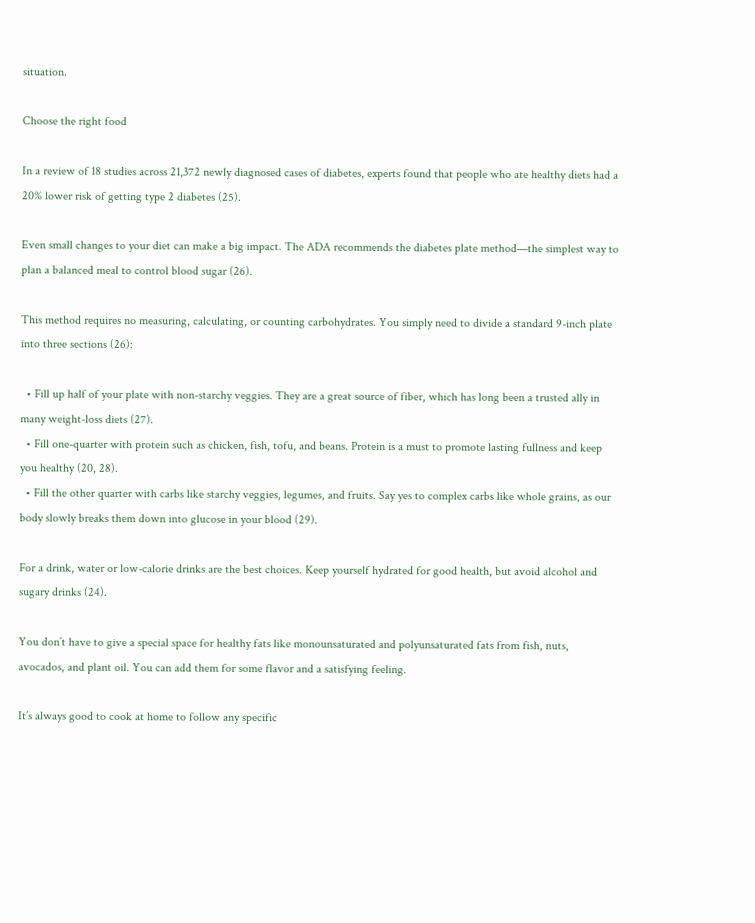situation.

Choose the right food

In a review of 18 studies across 21,372 newly diagnosed cases of diabetes, experts found that people who ate healthy diets had a 20% lower risk of getting type 2 diabetes (25).

Even small changes to your diet can make a big impact. The ADA recommends the diabetes plate method—the simplest way to plan a balanced meal to control blood sugar (26).

This method requires no measuring, calculating, or counting carbohydrates. You simply need to divide a standard 9-inch plate into three sections (26):

  • Fill up half of your plate with non-starchy veggies. They are a great source of fiber, which has long been a trusted ally in many weight-loss diets (27).
  • Fill one-quarter with protein such as chicken, fish, tofu, and beans. Protein is a must to promote lasting fullness and keep you healthy (20, 28).
  • Fill the other quarter with carbs like starchy veggies, legumes, and fruits. Say yes to complex carbs like whole grains, as our body slowly breaks them down into glucose in your blood (29).

For a drink, water or low-calorie drinks are the best choices. Keep yourself hydrated for good health, but avoid alcohol and sugary drinks (24).

You don’t have to give a special space for healthy fats like monounsaturated and polyunsaturated fats from fish, nuts, avocados, and plant oil. You can add them for some flavor and a satisfying feeling.

It’s always good to cook at home to follow any specific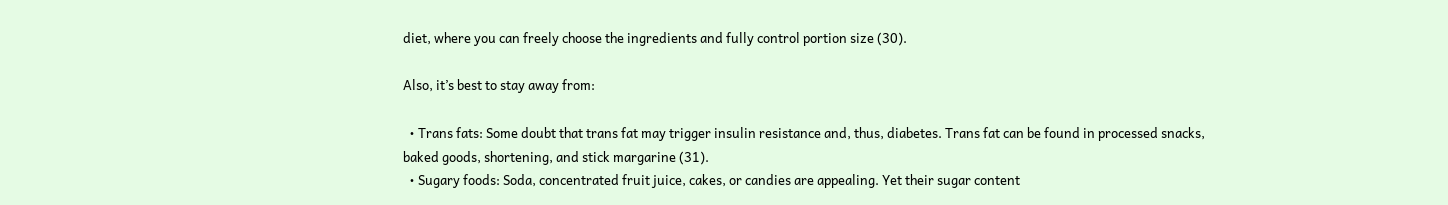diet, where you can freely choose the ingredients and fully control portion size (30).

Also, it’s best to stay away from:

  • Trans fats: Some doubt that trans fat may trigger insulin resistance and, thus, diabetes. Trans fat can be found in processed snacks, baked goods, shortening, and stick margarine (31).
  • Sugary foods: Soda, concentrated fruit juice, cakes, or candies are appealing. Yet their sugar content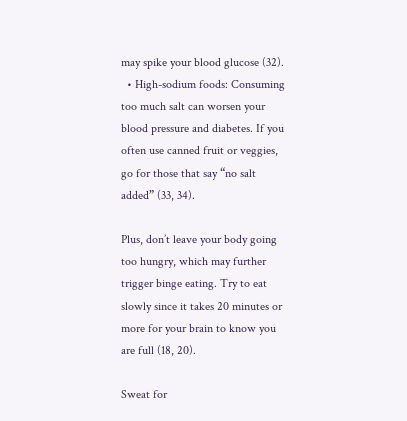may spike your blood glucose (32).
  • High-sodium foods: Consuming too much salt can worsen your blood pressure and diabetes. If you often use canned fruit or veggies, go for those that say “no salt added” (33, 34).

Plus, don’t leave your body going too hungry, which may further trigger binge eating. Try to eat slowly since it takes 20 minutes or more for your brain to know you are full (18, 20).

Sweat for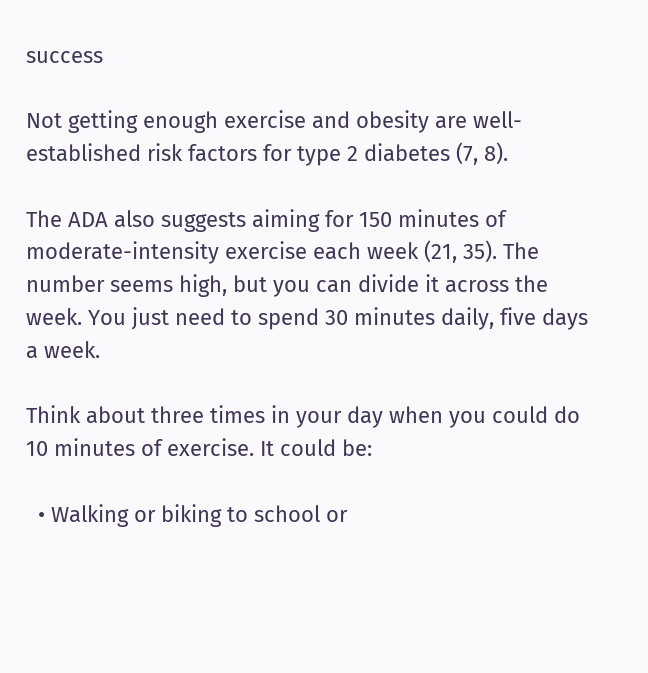success

Not getting enough exercise and obesity are well-established risk factors for type 2 diabetes (7, 8).

The ADA also suggests aiming for 150 minutes of moderate-intensity exercise each week (21, 35). The number seems high, but you can divide it across the week. You just need to spend 30 minutes daily, five days a week.

Think about three times in your day when you could do 10 minutes of exercise. It could be:

  • Walking or biking to school or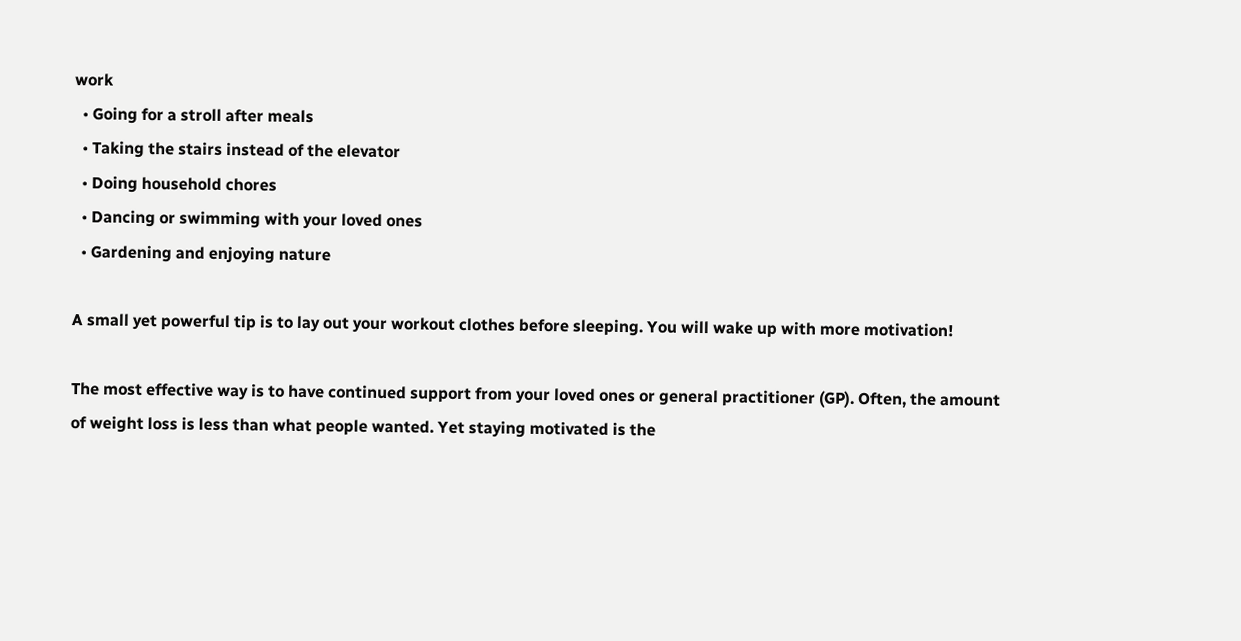work
  • Going for a stroll after meals
  • Taking the stairs instead of the elevator
  • Doing household chores
  • Dancing or swimming with your loved ones
  • Gardening and enjoying nature

A small yet powerful tip is to lay out your workout clothes before sleeping. You will wake up with more motivation!

The most effective way is to have continued support from your loved ones or general practitioner (GP). Often, the amount of weight loss is less than what people wanted. Yet staying motivated is the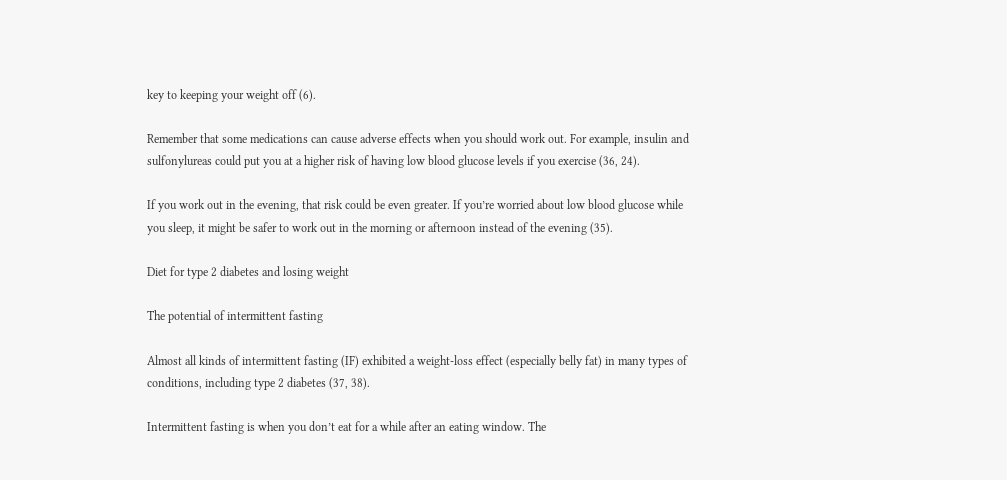key to keeping your weight off (6).

Remember that some medications can cause adverse effects when you should work out. For example, insulin and sulfonylureas could put you at a higher risk of having low blood glucose levels if you exercise (36, 24).

If you work out in the evening, that risk could be even greater. If you’re worried about low blood glucose while you sleep, it might be safer to work out in the morning or afternoon instead of the evening (35).

Diet for type 2 diabetes and losing weight

The potential of intermittent fasting

Almost all kinds of intermittent fasting (IF) exhibited a weight-loss effect (especially belly fat) in many types of conditions, including type 2 diabetes (37, 38).

Intermittent fasting is when you don’t eat for a while after an eating window. The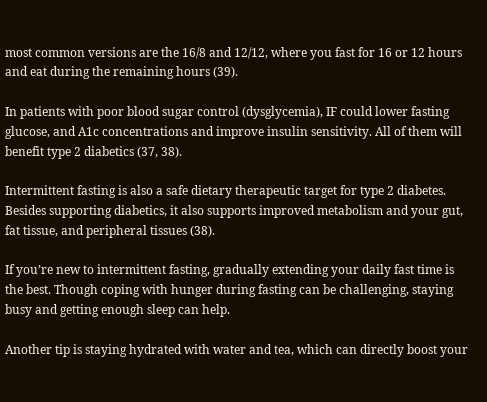most common versions are the 16/8 and 12/12, where you fast for 16 or 12 hours and eat during the remaining hours (39).

In patients with poor blood sugar control (dysglycemia), IF could lower fasting glucose, and A1c concentrations and improve insulin sensitivity. All of them will benefit type 2 diabetics (37, 38).

Intermittent fasting is also a safe dietary therapeutic target for type 2 diabetes. Besides supporting diabetics, it also supports improved metabolism and your gut, fat tissue, and peripheral tissues (38).

If you’re new to intermittent fasting, gradually extending your daily fast time is the best. Though coping with hunger during fasting can be challenging, staying busy and getting enough sleep can help.

Another tip is staying hydrated with water and tea, which can directly boost your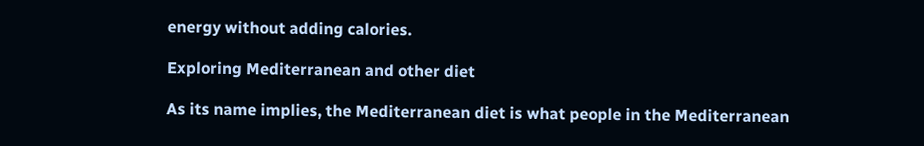energy without adding calories.

Exploring Mediterranean and other diet

As its name implies, the Mediterranean diet is what people in the Mediterranean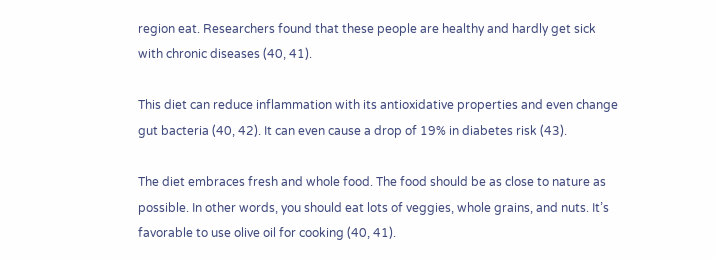region eat. Researchers found that these people are healthy and hardly get sick with chronic diseases (40, 41).

This diet can reduce inflammation with its antioxidative properties and even change gut bacteria (40, 42). It can even cause a drop of 19% in diabetes risk (43).

The diet embraces fresh and whole food. The food should be as close to nature as possible. In other words, you should eat lots of veggies, whole grains, and nuts. It’s favorable to use olive oil for cooking (40, 41).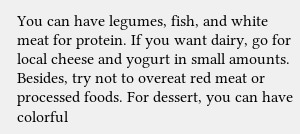You can have legumes, fish, and white meat for protein. If you want dairy, go for local cheese and yogurt in small amounts. Besides, try not to overeat red meat or processed foods. For dessert, you can have colorful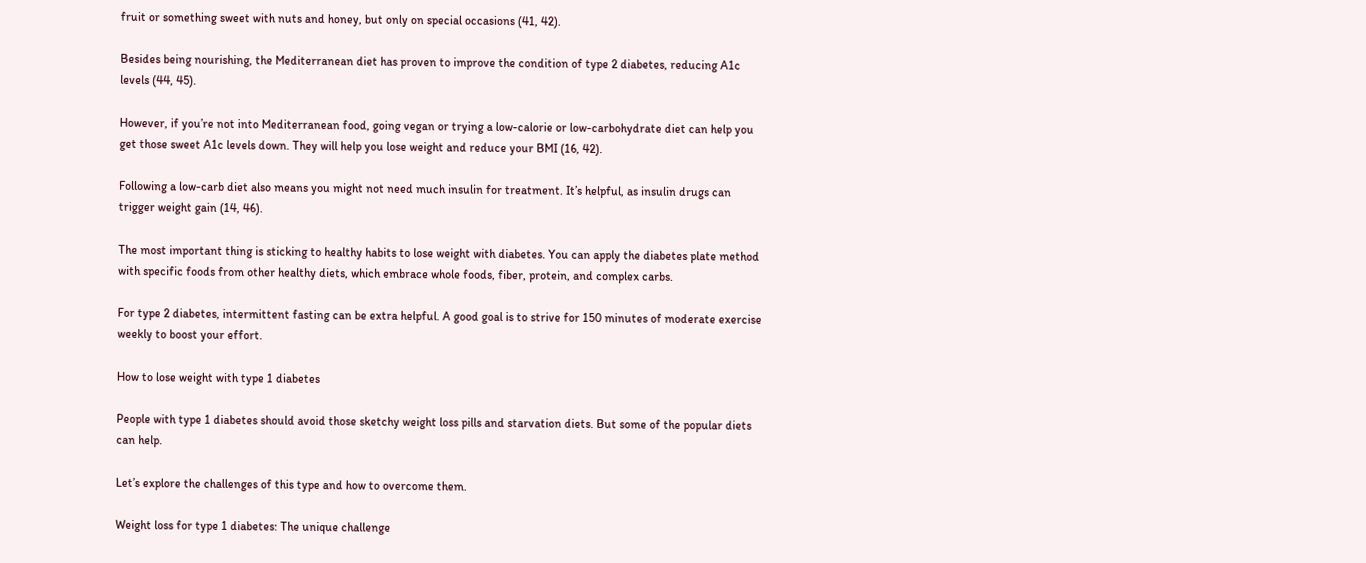fruit or something sweet with nuts and honey, but only on special occasions (41, 42).

Besides being nourishing, the Mediterranean diet has proven to improve the condition of type 2 diabetes, reducing A1c levels (44, 45).

However, if you’re not into Mediterranean food, going vegan or trying a low-calorie or low-carbohydrate diet can help you get those sweet A1c levels down. They will help you lose weight and reduce your BMI (16, 42).

Following a low-carb diet also means you might not need much insulin for treatment. It’s helpful, as insulin drugs can trigger weight gain (14, 46).

The most important thing is sticking to healthy habits to lose weight with diabetes. You can apply the diabetes plate method with specific foods from other healthy diets, which embrace whole foods, fiber, protein, and complex carbs.

For type 2 diabetes, intermittent fasting can be extra helpful. A good goal is to strive for 150 minutes of moderate exercise weekly to boost your effort.

How to lose weight with type 1 diabetes

People with type 1 diabetes should avoid those sketchy weight loss pills and starvation diets. But some of the popular diets can help.

Let’s explore the challenges of this type and how to overcome them.

Weight loss for type 1 diabetes: The unique challenge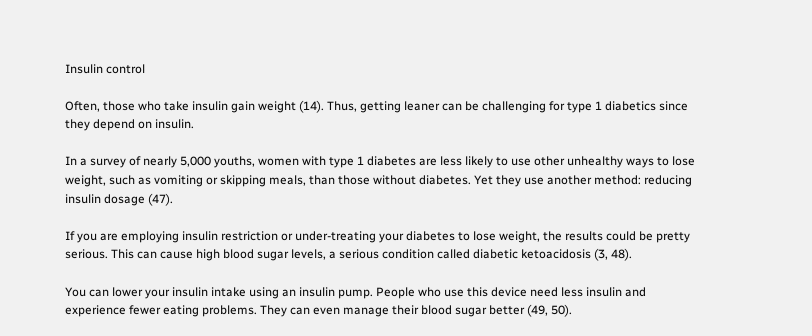Insulin control

Often, those who take insulin gain weight (14). Thus, getting leaner can be challenging for type 1 diabetics since they depend on insulin.

In a survey of nearly 5,000 youths, women with type 1 diabetes are less likely to use other unhealthy ways to lose weight, such as vomiting or skipping meals, than those without diabetes. Yet they use another method: reducing insulin dosage (47).

If you are employing insulin restriction or under-treating your diabetes to lose weight, the results could be pretty serious. This can cause high blood sugar levels, a serious condition called diabetic ketoacidosis (3, 48).

You can lower your insulin intake using an insulin pump. People who use this device need less insulin and experience fewer eating problems. They can even manage their blood sugar better (49, 50).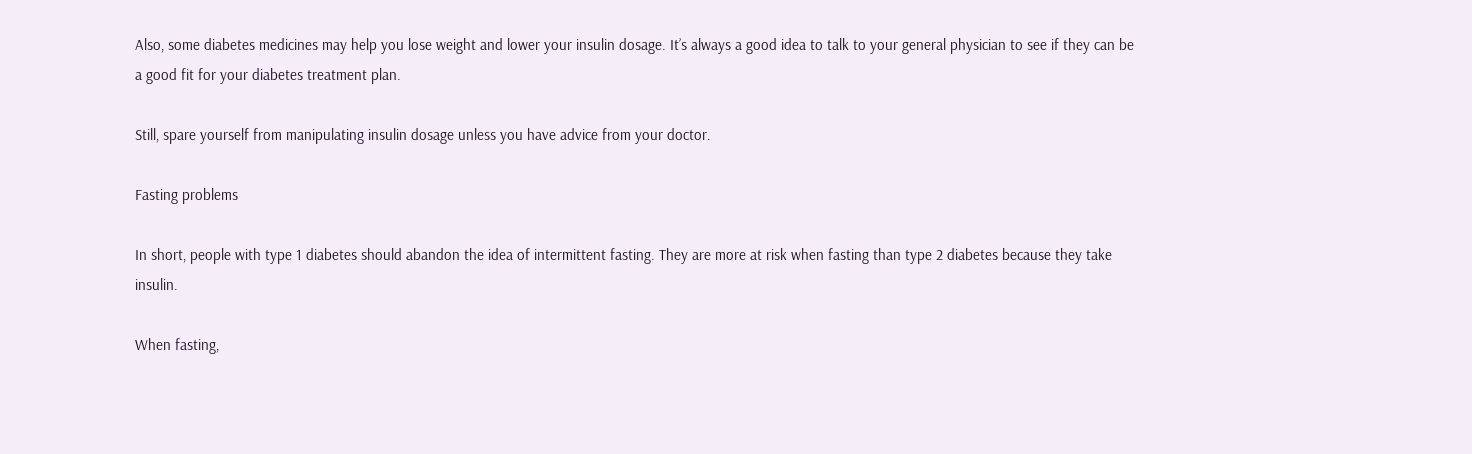Also, some diabetes medicines may help you lose weight and lower your insulin dosage. It’s always a good idea to talk to your general physician to see if they can be a good fit for your diabetes treatment plan.

Still, spare yourself from manipulating insulin dosage unless you have advice from your doctor.

Fasting problems

In short, people with type 1 diabetes should abandon the idea of intermittent fasting. They are more at risk when fasting than type 2 diabetes because they take insulin.

When fasting,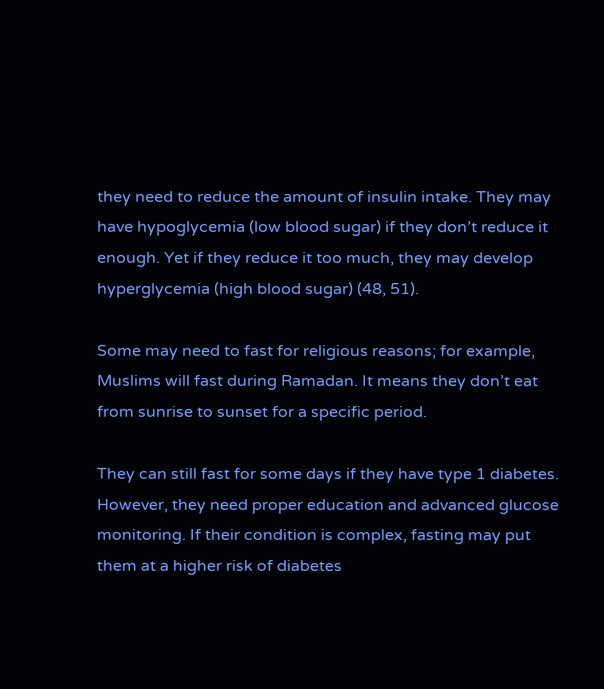they need to reduce the amount of insulin intake. They may have hypoglycemia (low blood sugar) if they don’t reduce it enough. Yet if they reduce it too much, they may develop hyperglycemia (high blood sugar) (48, 51).

Some may need to fast for religious reasons; for example, Muslims will fast during Ramadan. It means they don’t eat from sunrise to sunset for a specific period.

They can still fast for some days if they have type 1 diabetes. However, they need proper education and advanced glucose monitoring. If their condition is complex, fasting may put them at a higher risk of diabetes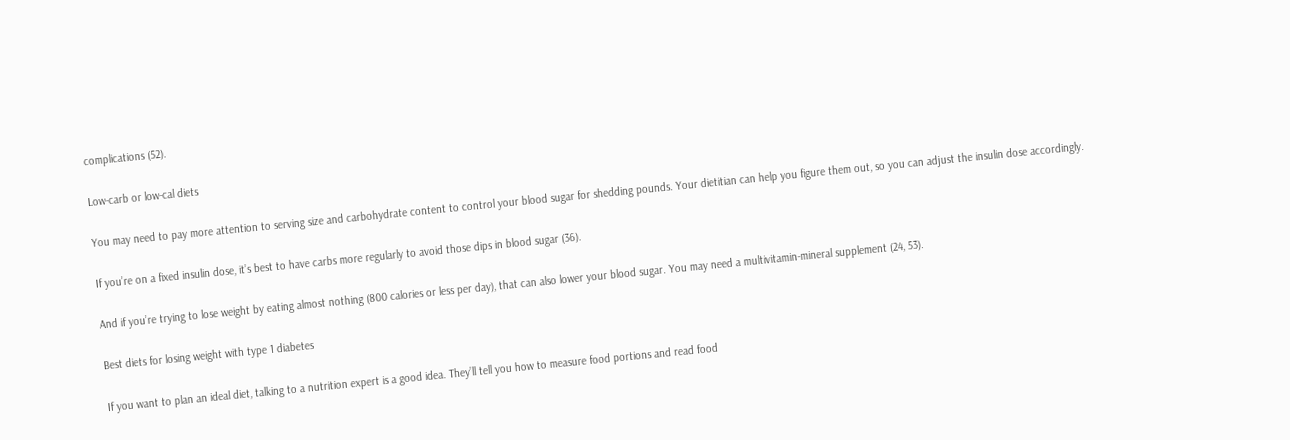complications (52).

Low-carb or low-cal diets

You may need to pay more attention to serving size and carbohydrate content to control your blood sugar for shedding pounds. Your dietitian can help you figure them out, so you can adjust the insulin dose accordingly.

If you’re on a fixed insulin dose, it’s best to have carbs more regularly to avoid those dips in blood sugar (36).

And if you’re trying to lose weight by eating almost nothing (800 calories or less per day), that can also lower your blood sugar. You may need a multivitamin-mineral supplement (24, 53).

Best diets for losing weight with type 1 diabetes

If you want to plan an ideal diet, talking to a nutrition expert is a good idea. They’ll tell you how to measure food portions and read food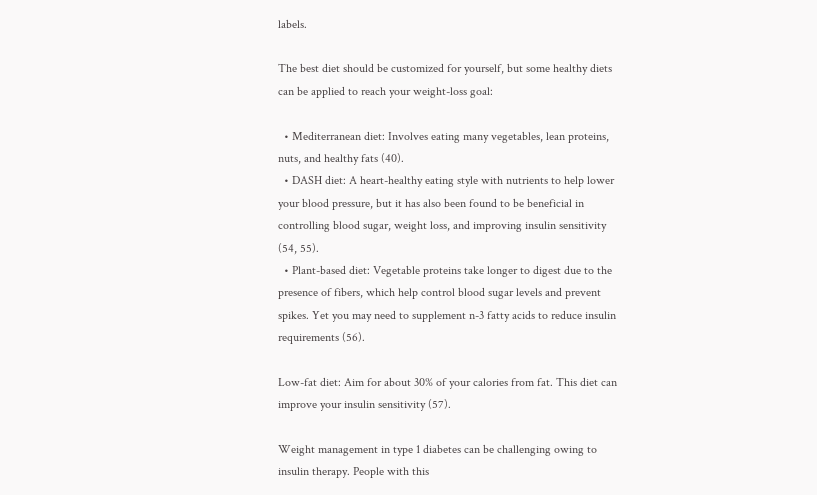labels.

The best diet should be customized for yourself, but some healthy diets can be applied to reach your weight-loss goal:

  • Mediterranean diet: Involves eating many vegetables, lean proteins, nuts, and healthy fats (40).
  • DASH diet: A heart-healthy eating style with nutrients to help lower your blood pressure, but it has also been found to be beneficial in controlling blood sugar, weight loss, and improving insulin sensitivity (54, 55).
  • Plant-based diet: Vegetable proteins take longer to digest due to the presence of fibers, which help control blood sugar levels and prevent spikes. Yet you may need to supplement n-3 fatty acids to reduce insulin requirements (56).

Low-fat diet: Aim for about 30% of your calories from fat. This diet can improve your insulin sensitivity (57).

Weight management in type 1 diabetes can be challenging owing to insulin therapy. People with this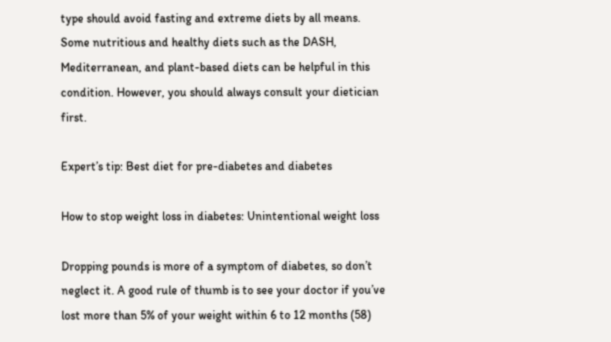type should avoid fasting and extreme diets by all means. Some nutritious and healthy diets such as the DASH, Mediterranean, and plant-based diets can be helpful in this condition. However, you should always consult your dietician first.

Expert’s tip: Best diet for pre-diabetes and diabetes

How to stop weight loss in diabetes: Unintentional weight loss

Dropping pounds is more of a symptom of diabetes, so don’t neglect it. A good rule of thumb is to see your doctor if you’ve lost more than 5% of your weight within 6 to 12 months (58)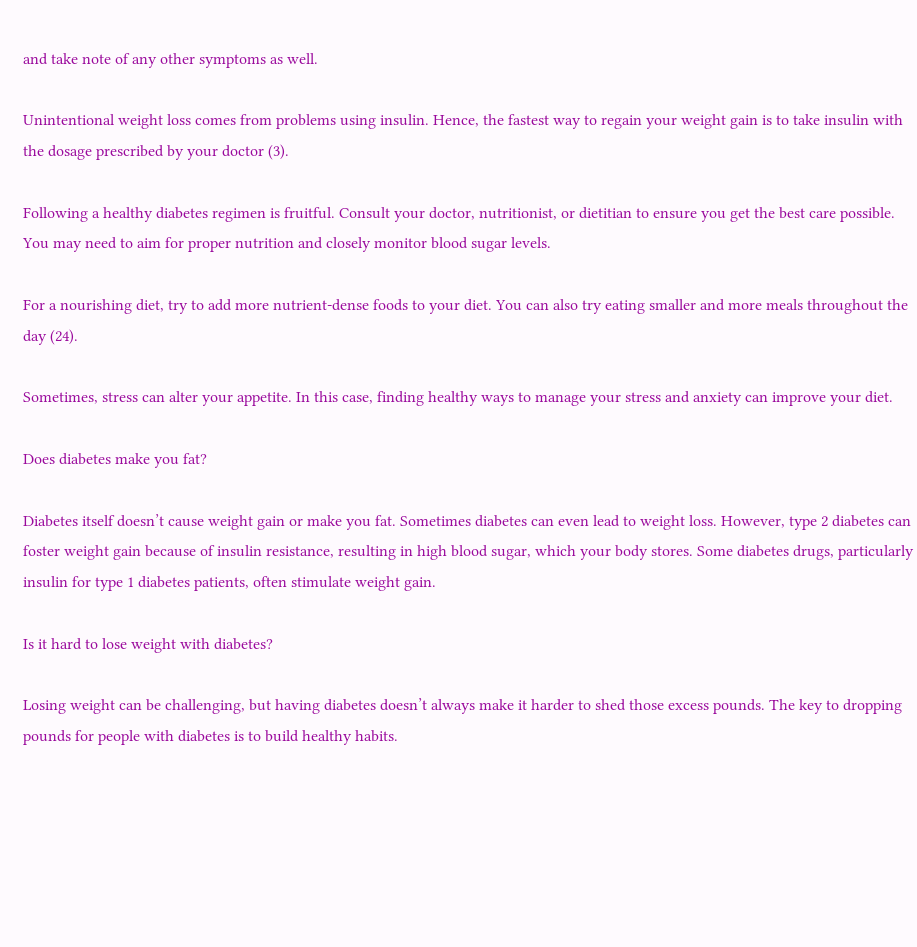and take note of any other symptoms as well.

Unintentional weight loss comes from problems using insulin. Hence, the fastest way to regain your weight gain is to take insulin with the dosage prescribed by your doctor (3).

Following a healthy diabetes regimen is fruitful. Consult your doctor, nutritionist, or dietitian to ensure you get the best care possible. You may need to aim for proper nutrition and closely monitor blood sugar levels.

For a nourishing diet, try to add more nutrient-dense foods to your diet. You can also try eating smaller and more meals throughout the day (24).

Sometimes, stress can alter your appetite. In this case, finding healthy ways to manage your stress and anxiety can improve your diet.

Does diabetes make you fat?

Diabetes itself doesn’t cause weight gain or make you fat. Sometimes diabetes can even lead to weight loss. However, type 2 diabetes can foster weight gain because of insulin resistance, resulting in high blood sugar, which your body stores. Some diabetes drugs, particularly insulin for type 1 diabetes patients, often stimulate weight gain.

Is it hard to lose weight with diabetes?

Losing weight can be challenging, but having diabetes doesn’t always make it harder to shed those excess pounds. The key to dropping pounds for people with diabetes is to build healthy habits.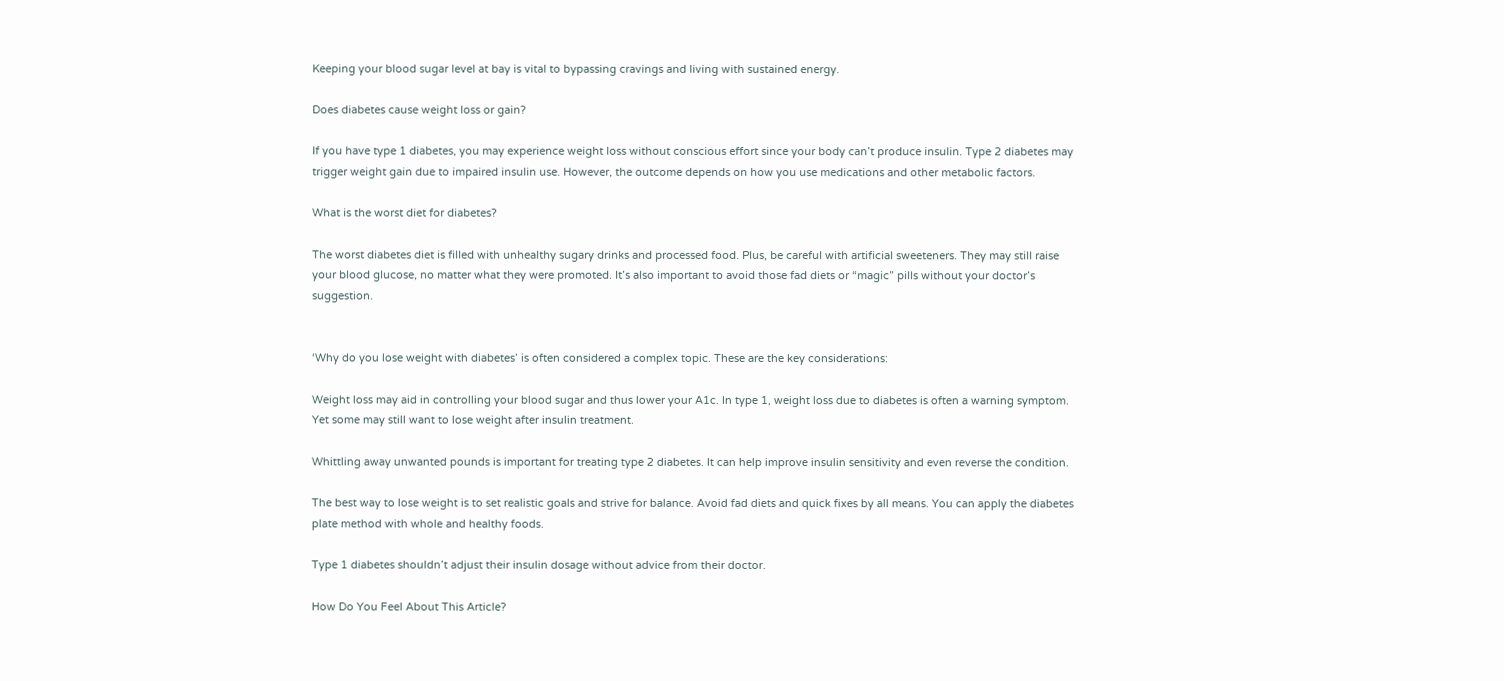Keeping your blood sugar level at bay is vital to bypassing cravings and living with sustained energy.

Does diabetes cause weight loss or gain?

If you have type 1 diabetes, you may experience weight loss without conscious effort since your body can’t produce insulin. Type 2 diabetes may trigger weight gain due to impaired insulin use. However, the outcome depends on how you use medications and other metabolic factors.

What is the worst diet for diabetes?

The worst diabetes diet is filled with unhealthy sugary drinks and processed food. Plus, be careful with artificial sweeteners. They may still raise your blood glucose, no matter what they were promoted. It’s also important to avoid those fad diets or “magic” pills without your doctor’s suggestion.


‘Why do you lose weight with diabetes’ is often considered a complex topic. These are the key considerations:

Weight loss may aid in controlling your blood sugar and thus lower your A1c. In type 1, weight loss due to diabetes is often a warning symptom. Yet some may still want to lose weight after insulin treatment.

Whittling away unwanted pounds is important for treating type 2 diabetes. It can help improve insulin sensitivity and even reverse the condition.

The best way to lose weight is to set realistic goals and strive for balance. Avoid fad diets and quick fixes by all means. You can apply the diabetes plate method with whole and healthy foods.

Type 1 diabetes shouldn’t adjust their insulin dosage without advice from their doctor.

How Do You Feel About This Article?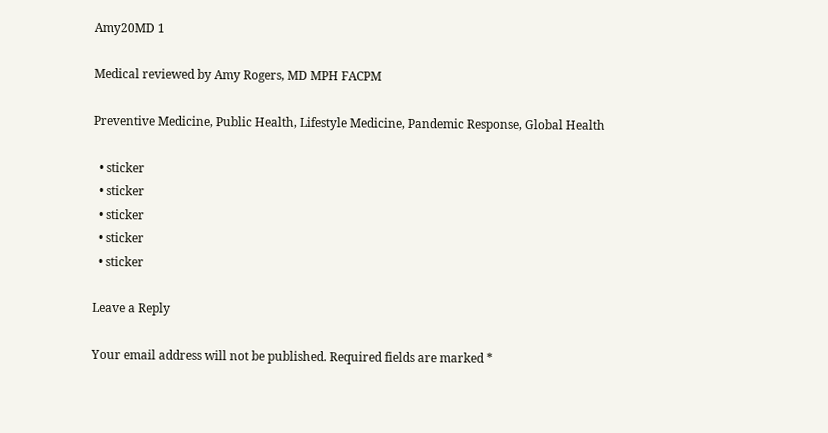Amy20MD 1

Medical reviewed by Amy Rogers, MD MPH FACPM

Preventive Medicine, Public Health, Lifestyle Medicine, Pandemic Response, Global Health

  • sticker
  • sticker
  • sticker
  • sticker
  • sticker

Leave a Reply

Your email address will not be published. Required fields are marked *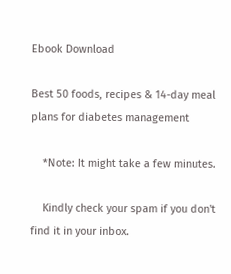Ebook Download

Best 50 foods, recipes & 14-day meal plans for diabetes management

    *Note: It might take a few minutes.

    Kindly check your spam if you don't find it in your inbox.